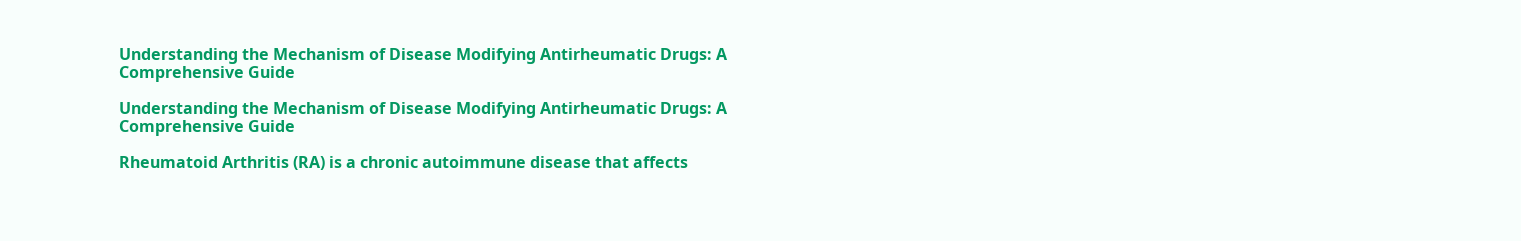Understanding the Mechanism of Disease Modifying Antirheumatic Drugs: A Comprehensive Guide

Understanding the Mechanism of Disease Modifying Antirheumatic Drugs: A Comprehensive Guide

Rheumatoid Arthritis (RA) is a chronic autoimmune disease that affects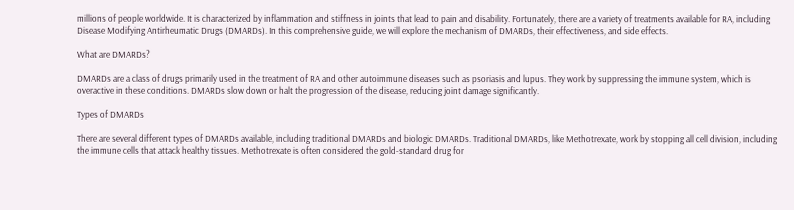millions of people worldwide. It is characterized by inflammation and stiffness in joints that lead to pain and disability. Fortunately, there are a variety of treatments available for RA, including Disease Modifying Antirheumatic Drugs (DMARDs). In this comprehensive guide, we will explore the mechanism of DMARDs, their effectiveness, and side effects.

What are DMARDs?

DMARDs are a class of drugs primarily used in the treatment of RA and other autoimmune diseases such as psoriasis and lupus. They work by suppressing the immune system, which is overactive in these conditions. DMARDs slow down or halt the progression of the disease, reducing joint damage significantly.

Types of DMARDs

There are several different types of DMARDs available, including traditional DMARDs and biologic DMARDs. Traditional DMARDs, like Methotrexate, work by stopping all cell division, including the immune cells that attack healthy tissues. Methotrexate is often considered the gold-standard drug for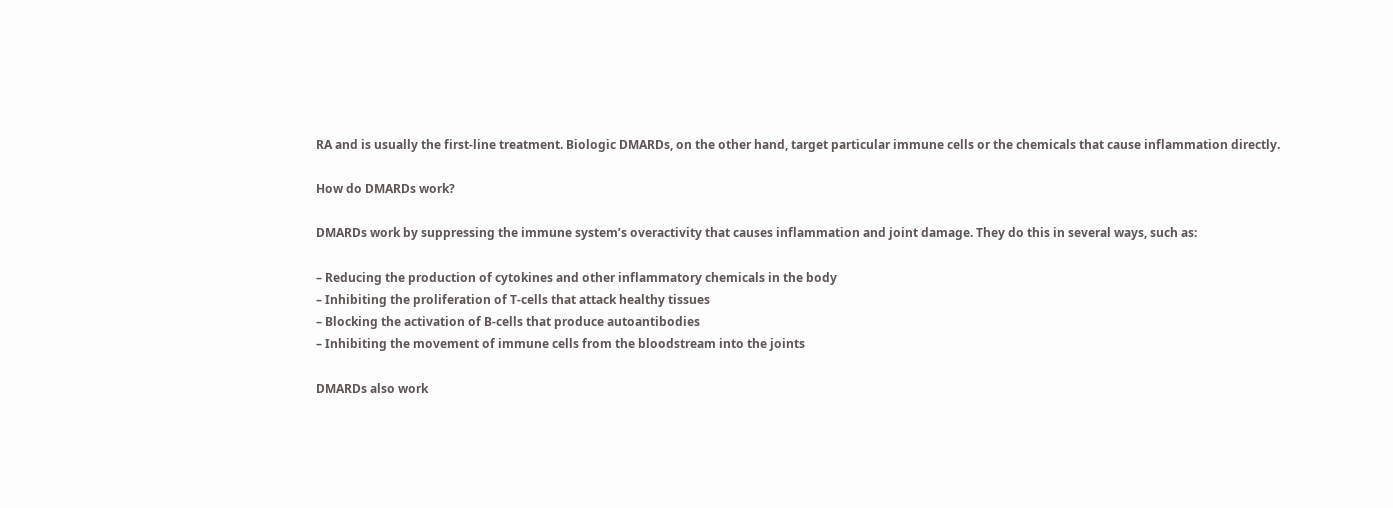RA and is usually the first-line treatment. Biologic DMARDs, on the other hand, target particular immune cells or the chemicals that cause inflammation directly.

How do DMARDs work?

DMARDs work by suppressing the immune system’s overactivity that causes inflammation and joint damage. They do this in several ways, such as:

– Reducing the production of cytokines and other inflammatory chemicals in the body
– Inhibiting the proliferation of T-cells that attack healthy tissues
– Blocking the activation of B-cells that produce autoantibodies
– Inhibiting the movement of immune cells from the bloodstream into the joints

DMARDs also work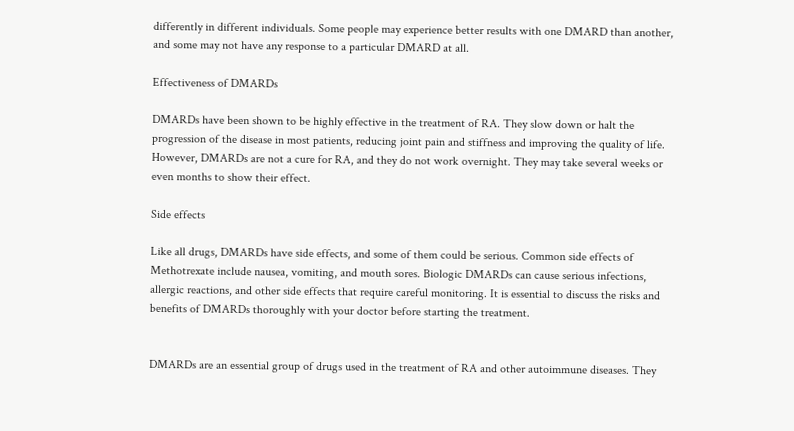differently in different individuals. Some people may experience better results with one DMARD than another, and some may not have any response to a particular DMARD at all.

Effectiveness of DMARDs

DMARDs have been shown to be highly effective in the treatment of RA. They slow down or halt the progression of the disease in most patients, reducing joint pain and stiffness and improving the quality of life. However, DMARDs are not a cure for RA, and they do not work overnight. They may take several weeks or even months to show their effect.

Side effects

Like all drugs, DMARDs have side effects, and some of them could be serious. Common side effects of Methotrexate include nausea, vomiting, and mouth sores. Biologic DMARDs can cause serious infections, allergic reactions, and other side effects that require careful monitoring. It is essential to discuss the risks and benefits of DMARDs thoroughly with your doctor before starting the treatment.


DMARDs are an essential group of drugs used in the treatment of RA and other autoimmune diseases. They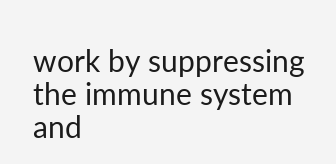work by suppressing the immune system and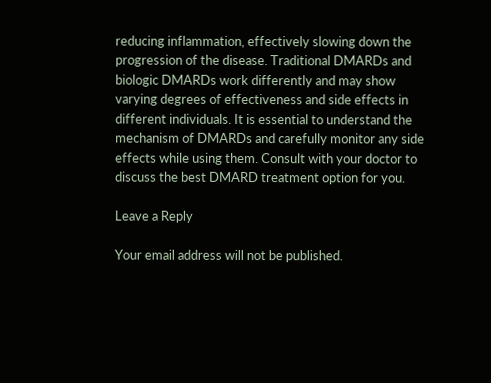reducing inflammation, effectively slowing down the progression of the disease. Traditional DMARDs and biologic DMARDs work differently and may show varying degrees of effectiveness and side effects in different individuals. It is essential to understand the mechanism of DMARDs and carefully monitor any side effects while using them. Consult with your doctor to discuss the best DMARD treatment option for you.

Leave a Reply

Your email address will not be published.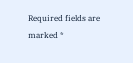Required fields are marked *